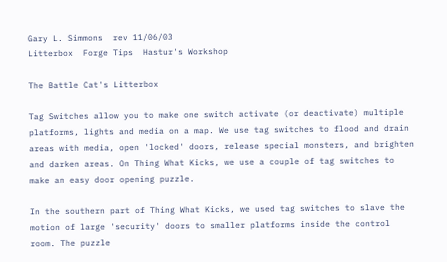Gary L. Simmons  rev 11/06/03
Litterbox  Forge Tips  Hastur's Workshop

The Battle Cat's Litterbox

Tag Switches allow you to make one switch activate (or deactivate) multiple platforms, lights and media on a map. We use tag switches to flood and drain areas with media, open 'locked' doors, release special monsters, and brighten and darken areas. On Thing What Kicks, we use a couple of tag switches to make an easy door opening puzzle.

In the southern part of Thing What Kicks, we used tag switches to slave the motion of large 'security' doors to smaller platforms inside the control room. The puzzle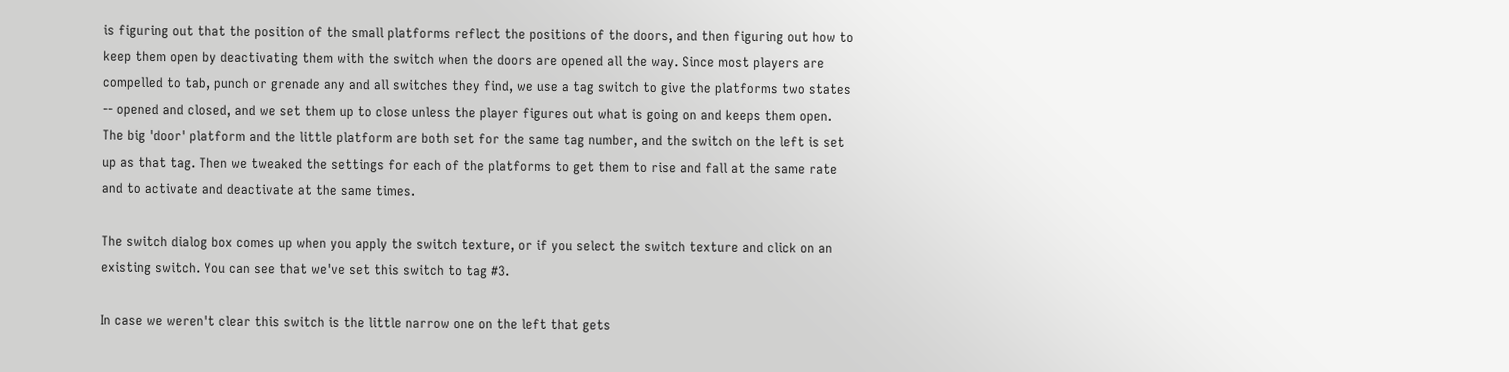is figuring out that the position of the small platforms reflect the positions of the doors, and then figuring out how to keep them open by deactivating them with the switch when the doors are opened all the way. Since most players are compelled to tab, punch or grenade any and all switches they find, we use a tag switch to give the platforms two states -- opened and closed, and we set them up to close unless the player figures out what is going on and keeps them open.
The big 'door' platform and the little platform are both set for the same tag number, and the switch on the left is set up as that tag. Then we tweaked the settings for each of the platforms to get them to rise and fall at the same rate and to activate and deactivate at the same times.

The switch dialog box comes up when you apply the switch texture, or if you select the switch texture and click on an existing switch. You can see that we've set this switch to tag #3.

In case we weren't clear this switch is the little narrow one on the left that gets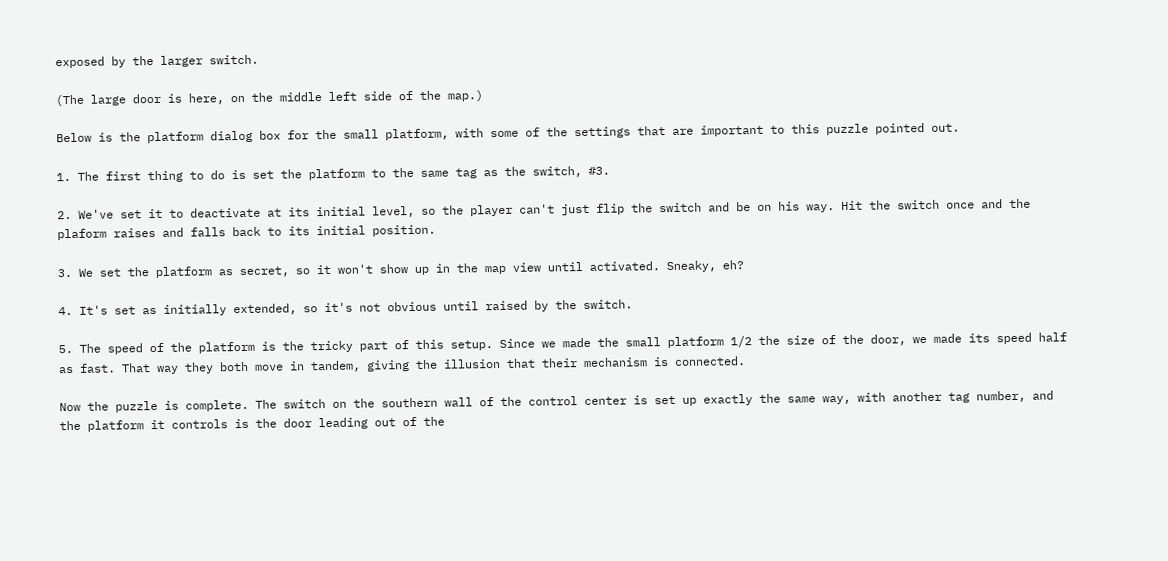exposed by the larger switch.

(The large door is here, on the middle left side of the map.)

Below is the platform dialog box for the small platform, with some of the settings that are important to this puzzle pointed out.

1. The first thing to do is set the platform to the same tag as the switch, #3.

2. We've set it to deactivate at its initial level, so the player can't just flip the switch and be on his way. Hit the switch once and the plaform raises and falls back to its initial position.

3. We set the platform as secret, so it won't show up in the map view until activated. Sneaky, eh?

4. It's set as initially extended, so it's not obvious until raised by the switch.

5. The speed of the platform is the tricky part of this setup. Since we made the small platform 1/2 the size of the door, we made its speed half as fast. That way they both move in tandem, giving the illusion that their mechanism is connected.

Now the puzzle is complete. The switch on the southern wall of the control center is set up exactly the same way, with another tag number, and the platform it controls is the door leading out of the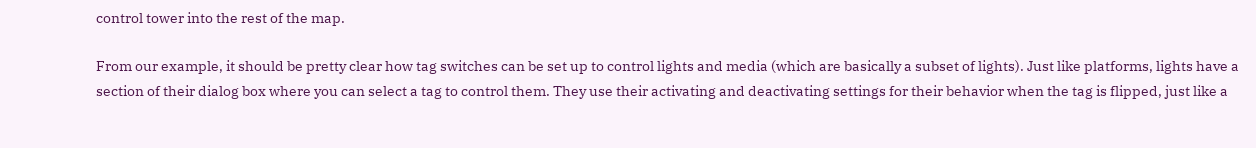control tower into the rest of the map.

From our example, it should be pretty clear how tag switches can be set up to control lights and media (which are basically a subset of lights). Just like platforms, lights have a section of their dialog box where you can select a tag to control them. They use their activating and deactivating settings for their behavior when the tag is flipped, just like a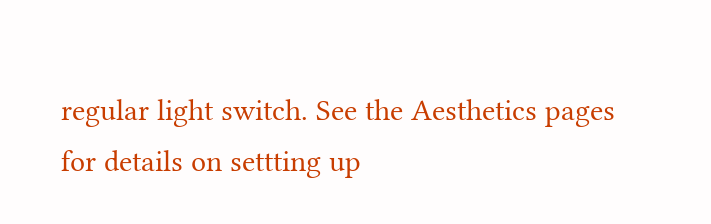regular light switch. See the Aesthetics pages for details on settting up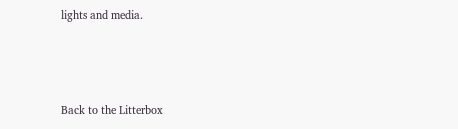lights and media.



Back to the Litterbox